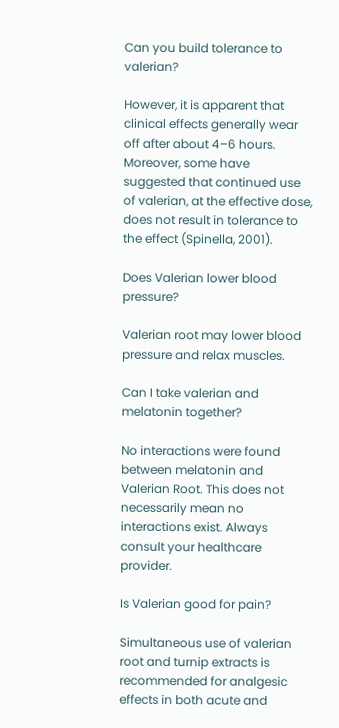Can you build tolerance to valerian?

However, it is apparent that clinical effects generally wear off after about 4–6 hours. Moreover, some have suggested that continued use of valerian, at the effective dose, does not result in tolerance to the effect (Spinella, 2001).

Does Valerian lower blood pressure?

Valerian root may lower blood pressure and relax muscles.

Can I take valerian and melatonin together?

No interactions were found between melatonin and Valerian Root. This does not necessarily mean no interactions exist. Always consult your healthcare provider.

Is Valerian good for pain?

Simultaneous use of valerian root and turnip extracts is recommended for analgesic effects in both acute and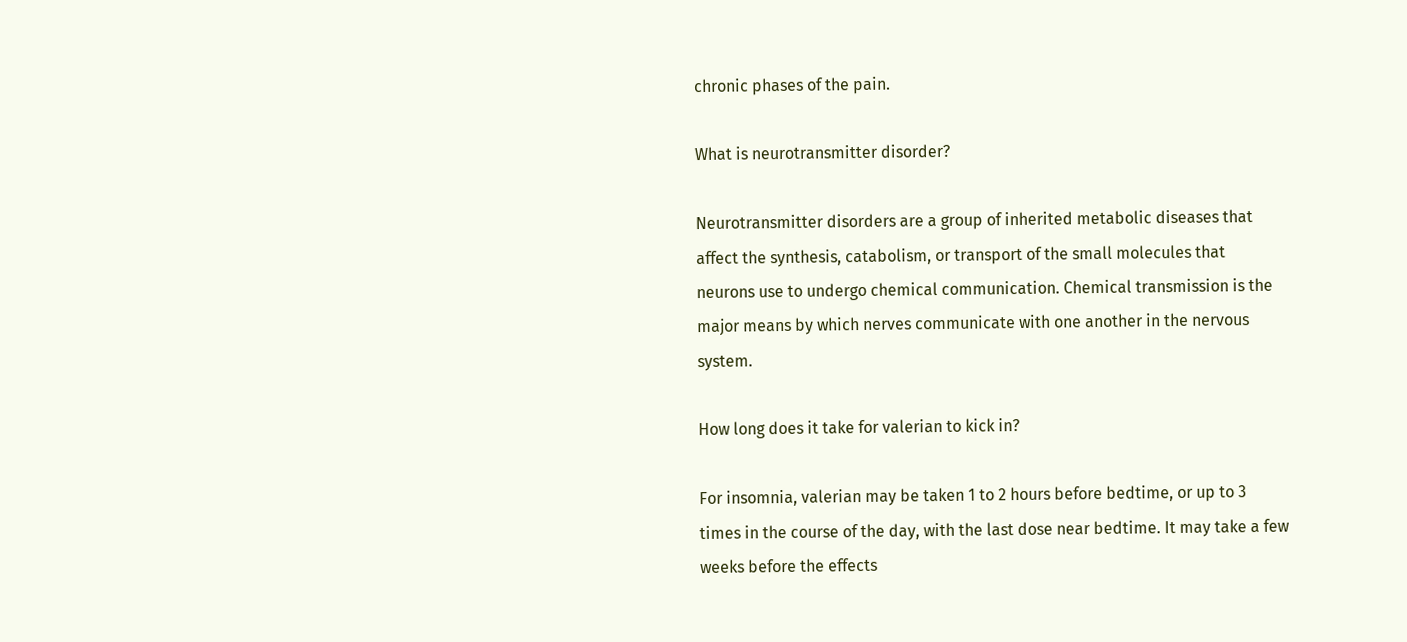chronic phases of the pain.

What is neurotransmitter disorder?

Neurotransmitter disorders are a group of inherited metabolic diseases that affect the synthesis, catabolism, or transport of the small molecules that neurons use to undergo chemical communication. Chemical transmission is the major means by which nerves communicate with one another in the nervous system.

How long does it take for valerian to kick in?

For insomnia, valerian may be taken 1 to 2 hours before bedtime, or up to 3 times in the course of the day, with the last dose near bedtime. It may take a few weeks before the effects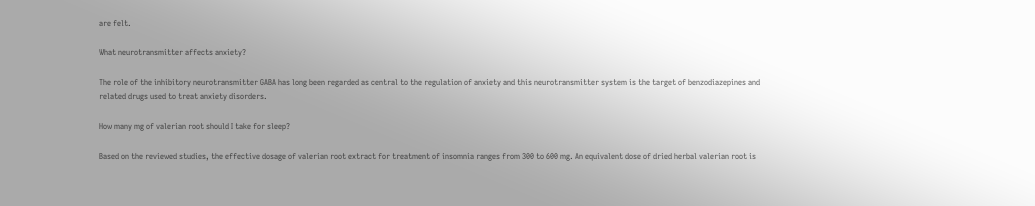are felt.

What neurotransmitter affects anxiety?

The role of the inhibitory neurotransmitter GABA has long been regarded as central to the regulation of anxiety and this neurotransmitter system is the target of benzodiazepines and related drugs used to treat anxiety disorders.

How many mg of valerian root should I take for sleep?

Based on the reviewed studies, the effective dosage of valerian root extract for treatment of insomnia ranges from 300 to 600 mg. An equivalent dose of dried herbal valerian root is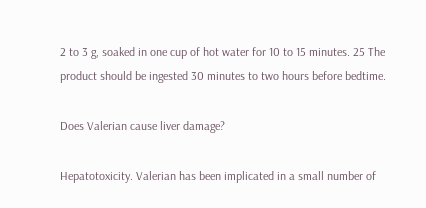2 to 3 g, soaked in one cup of hot water for 10 to 15 minutes. 25 The product should be ingested 30 minutes to two hours before bedtime.

Does Valerian cause liver damage?

Hepatotoxicity. Valerian has been implicated in a small number of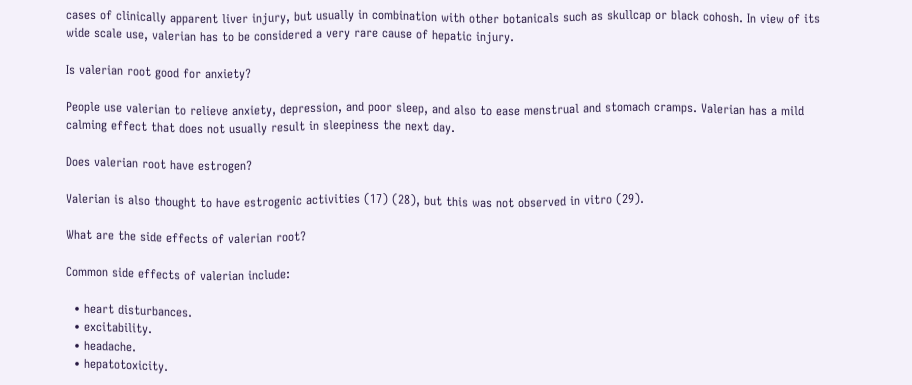cases of clinically apparent liver injury, but usually in combination with other botanicals such as skullcap or black cohosh. In view of its wide scale use, valerian has to be considered a very rare cause of hepatic injury.

Is valerian root good for anxiety?

People use valerian to relieve anxiety, depression, and poor sleep, and also to ease menstrual and stomach cramps. Valerian has a mild calming effect that does not usually result in sleepiness the next day.

Does valerian root have estrogen?

Valerian is also thought to have estrogenic activities (17) (28), but this was not observed in vitro (29).

What are the side effects of valerian root?

Common side effects of valerian include:

  • heart disturbances.
  • excitability.
  • headache.
  • hepatotoxicity.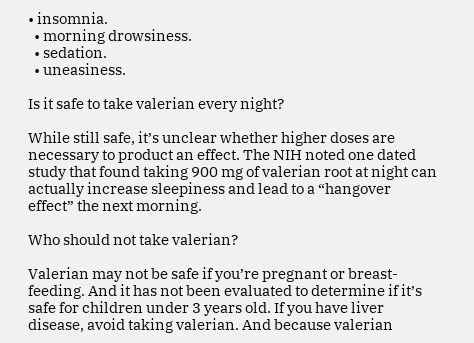• insomnia.
  • morning drowsiness.
  • sedation.
  • uneasiness.

Is it safe to take valerian every night?

While still safe, it’s unclear whether higher doses are necessary to product an effect. The NIH noted one dated study that found taking 900 mg of valerian root at night can actually increase sleepiness and lead to a “hangover effect” the next morning.

Who should not take valerian?

Valerian may not be safe if you’re pregnant or breast-feeding. And it has not been evaluated to determine if it’s safe for children under 3 years old. If you have liver disease, avoid taking valerian. And because valerian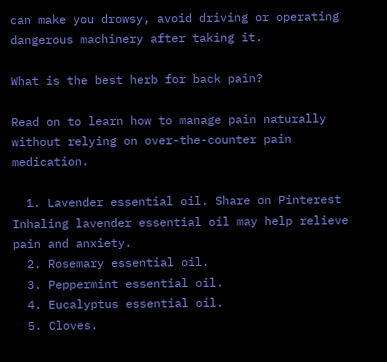can make you drowsy, avoid driving or operating dangerous machinery after taking it.

What is the best herb for back pain?

Read on to learn how to manage pain naturally without relying on over-the-counter pain medication.

  1. Lavender essential oil. Share on Pinterest Inhaling lavender essential oil may help relieve pain and anxiety.
  2. Rosemary essential oil.
  3. Peppermint essential oil.
  4. Eucalyptus essential oil.
  5. Cloves.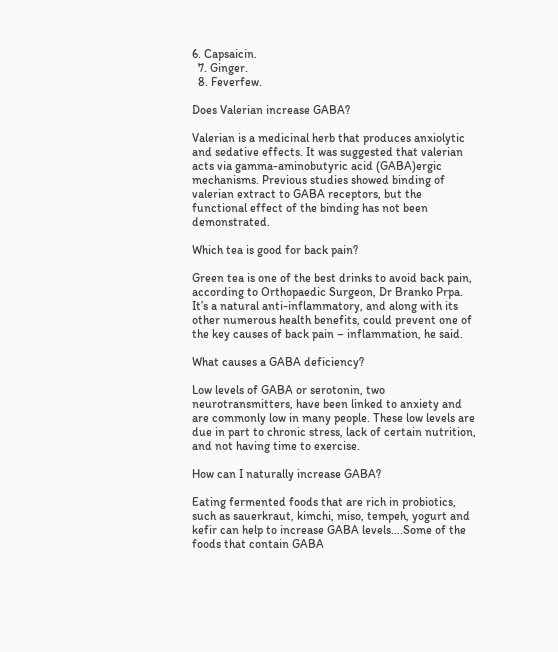6. Capsaicin.
  7. Ginger.
  8. Feverfew.

Does Valerian increase GABA?

Valerian is a medicinal herb that produces anxiolytic and sedative effects. It was suggested that valerian acts via gamma-aminobutyric acid (GABA)ergic mechanisms. Previous studies showed binding of valerian extract to GABA receptors, but the functional effect of the binding has not been demonstrated.

Which tea is good for back pain?

Green tea is one of the best drinks to avoid back pain, according to Orthopaedic Surgeon, Dr Branko Prpa. It’s a natural anti-inflammatory, and along with its other numerous health benefits, could prevent one of the key causes of back pain – inflammation, he said.

What causes a GABA deficiency?

Low levels of GABA or serotonin, two neurotransmitters, have been linked to anxiety and are commonly low in many people. These low levels are due in part to chronic stress, lack of certain nutrition, and not having time to exercise.

How can I naturally increase GABA?

Eating fermented foods that are rich in probiotics, such as sauerkraut, kimchi, miso, tempeh, yogurt and kefir can help to increase GABA levels….Some of the foods that contain GABA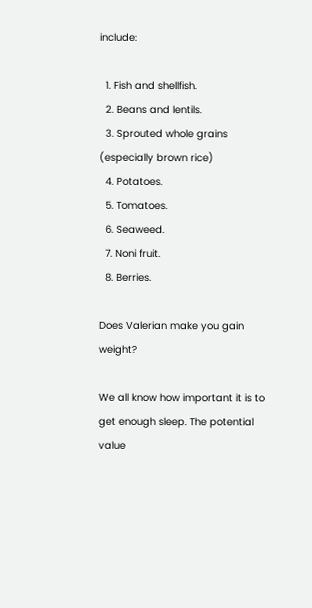include:

  1. Fish and shellfish.
  2. Beans and lentils.
  3. Sprouted whole grains (especially brown rice)
  4. Potatoes.
  5. Tomatoes.
  6. Seaweed.
  7. Noni fruit.
  8. Berries.

Does Valerian make you gain weight?

We all know how important it is to get enough sleep. The potential value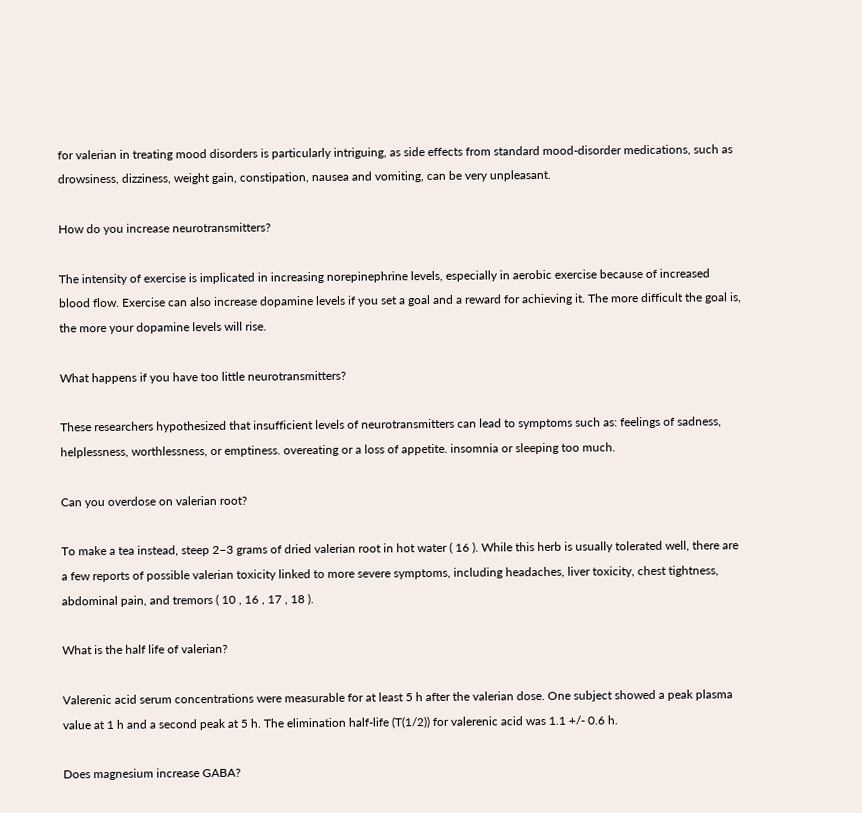for valerian in treating mood disorders is particularly intriguing, as side effects from standard mood-disorder medications, such as drowsiness, dizziness, weight gain, constipation, nausea and vomiting, can be very unpleasant.

How do you increase neurotransmitters?

The intensity of exercise is implicated in increasing norepinephrine levels, especially in aerobic exercise because of increased blood flow. Exercise can also increase dopamine levels if you set a goal and a reward for achieving it. The more difficult the goal is, the more your dopamine levels will rise.

What happens if you have too little neurotransmitters?

These researchers hypothesized that insufficient levels of neurotransmitters can lead to symptoms such as: feelings of sadness, helplessness, worthlessness, or emptiness. overeating or a loss of appetite. insomnia or sleeping too much.

Can you overdose on valerian root?

To make a tea instead, steep 2–3 grams of dried valerian root in hot water ( 16 ). While this herb is usually tolerated well, there are a few reports of possible valerian toxicity linked to more severe symptoms, including headaches, liver toxicity, chest tightness, abdominal pain, and tremors ( 10 , 16 , 17 , 18 ).

What is the half life of valerian?

Valerenic acid serum concentrations were measurable for at least 5 h after the valerian dose. One subject showed a peak plasma value at 1 h and a second peak at 5 h. The elimination half-life (T(1/2)) for valerenic acid was 1.1 +/- 0.6 h.

Does magnesium increase GABA?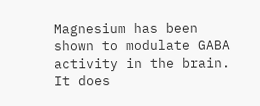Magnesium has been shown to modulate GABA activity in the brain. It does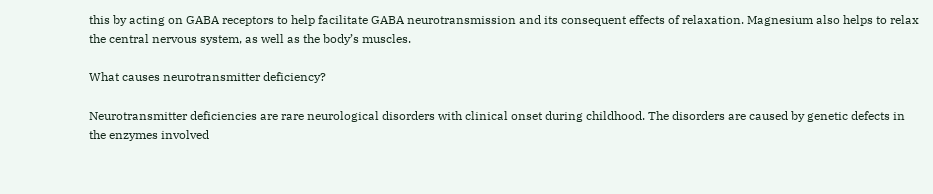this by acting on GABA receptors to help facilitate GABA neurotransmission and its consequent effects of relaxation. Magnesium also helps to relax the central nervous system, as well as the body’s muscles.

What causes neurotransmitter deficiency?

Neurotransmitter deficiencies are rare neurological disorders with clinical onset during childhood. The disorders are caused by genetic defects in the enzymes involved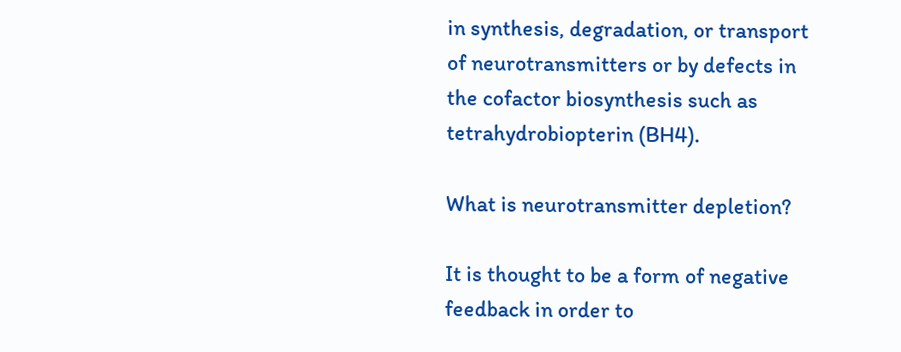in synthesis, degradation, or transport of neurotransmitters or by defects in the cofactor biosynthesis such as tetrahydrobiopterin (BH4).

What is neurotransmitter depletion?

It is thought to be a form of negative feedback in order to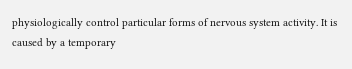physiologically control particular forms of nervous system activity. It is caused by a temporary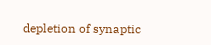depletion of synaptic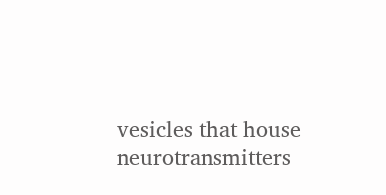vesicles that house neurotransmitters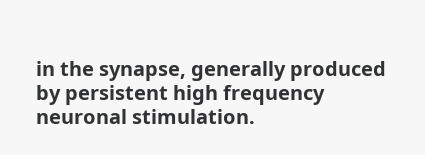in the synapse, generally produced by persistent high frequency neuronal stimulation.